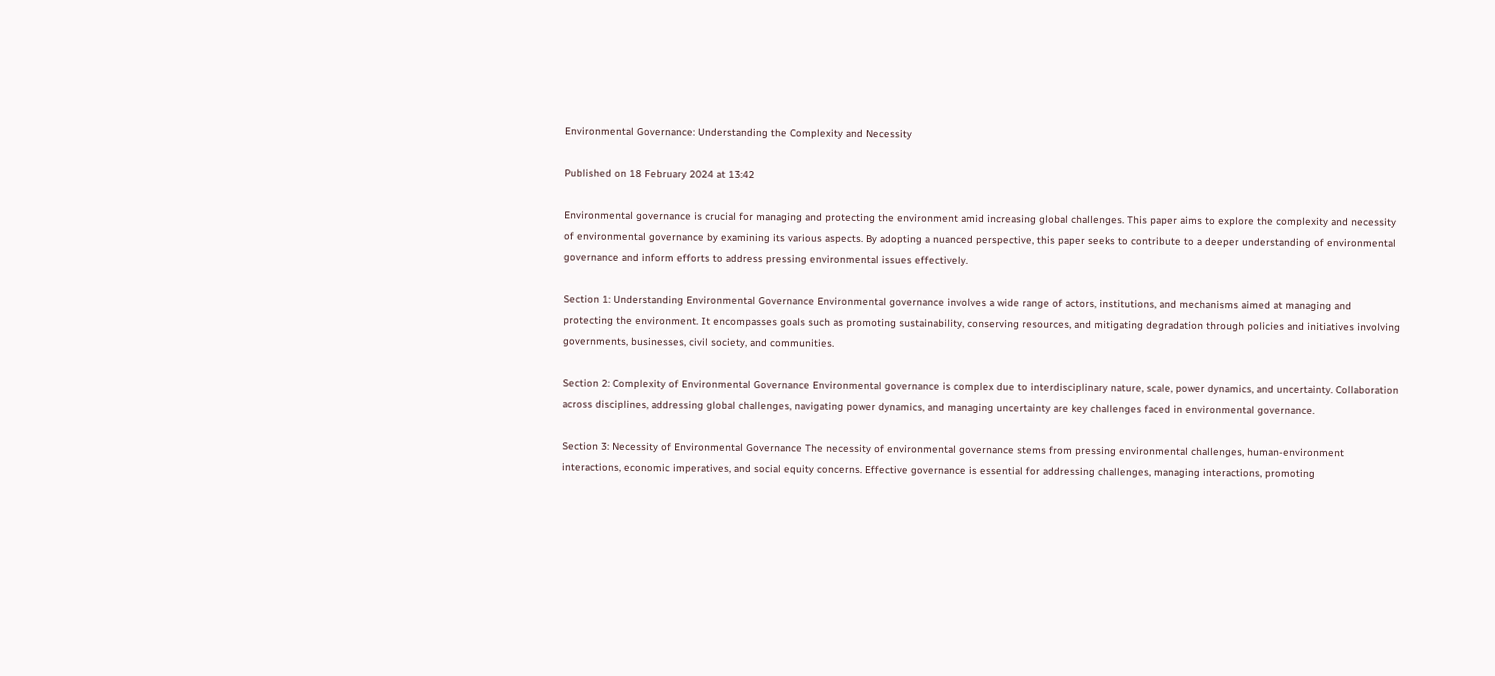Environmental Governance: Understanding the Complexity and Necessity

Published on 18 February 2024 at 13:42

Environmental governance is crucial for managing and protecting the environment amid increasing global challenges. This paper aims to explore the complexity and necessity of environmental governance by examining its various aspects. By adopting a nuanced perspective, this paper seeks to contribute to a deeper understanding of environmental governance and inform efforts to address pressing environmental issues effectively.

Section 1: Understanding Environmental Governance Environmental governance involves a wide range of actors, institutions, and mechanisms aimed at managing and protecting the environment. It encompasses goals such as promoting sustainability, conserving resources, and mitigating degradation through policies and initiatives involving governments, businesses, civil society, and communities.

Section 2: Complexity of Environmental Governance Environmental governance is complex due to interdisciplinary nature, scale, power dynamics, and uncertainty. Collaboration across disciplines, addressing global challenges, navigating power dynamics, and managing uncertainty are key challenges faced in environmental governance.

Section 3: Necessity of Environmental Governance The necessity of environmental governance stems from pressing environmental challenges, human-environment interactions, economic imperatives, and social equity concerns. Effective governance is essential for addressing challenges, managing interactions, promoting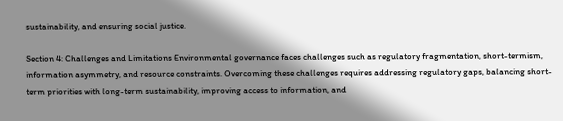sustainability, and ensuring social justice.

Section 4: Challenges and Limitations Environmental governance faces challenges such as regulatory fragmentation, short-termism, information asymmetry, and resource constraints. Overcoming these challenges requires addressing regulatory gaps, balancing short-term priorities with long-term sustainability, improving access to information, and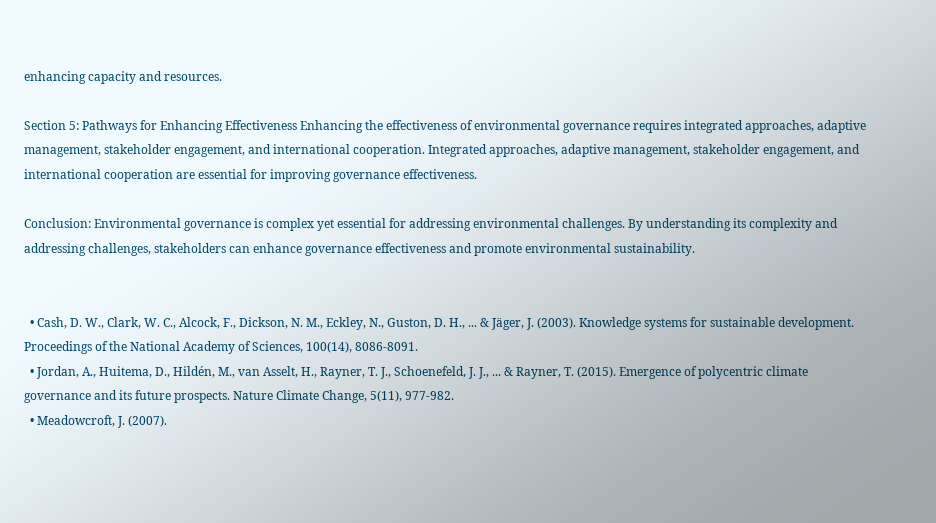enhancing capacity and resources.

Section 5: Pathways for Enhancing Effectiveness Enhancing the effectiveness of environmental governance requires integrated approaches, adaptive management, stakeholder engagement, and international cooperation. Integrated approaches, adaptive management, stakeholder engagement, and international cooperation are essential for improving governance effectiveness.

Conclusion: Environmental governance is complex yet essential for addressing environmental challenges. By understanding its complexity and addressing challenges, stakeholders can enhance governance effectiveness and promote environmental sustainability.


  • Cash, D. W., Clark, W. C., Alcock, F., Dickson, N. M., Eckley, N., Guston, D. H., ... & Jäger, J. (2003). Knowledge systems for sustainable development. Proceedings of the National Academy of Sciences, 100(14), 8086-8091.
  • Jordan, A., Huitema, D., Hildén, M., van Asselt, H., Rayner, T. J., Schoenefeld, J. J., ... & Rayner, T. (2015). Emergence of polycentric climate governance and its future prospects. Nature Climate Change, 5(11), 977-982.
  • Meadowcroft, J. (2007).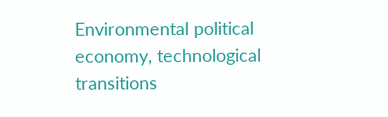Environmental political economy, technological transitions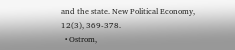and the state. New Political Economy, 12(3), 369-378.
  • Ostrom,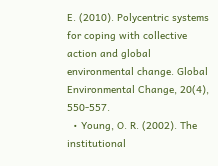E. (2010). Polycentric systems for coping with collective action and global environmental change. Global Environmental Change, 20(4), 550-557.
  • Young, O. R. (2002). The institutional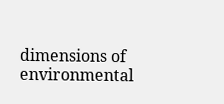dimensions of environmental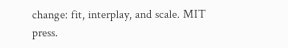change: fit, interplay, and scale. MIT press.